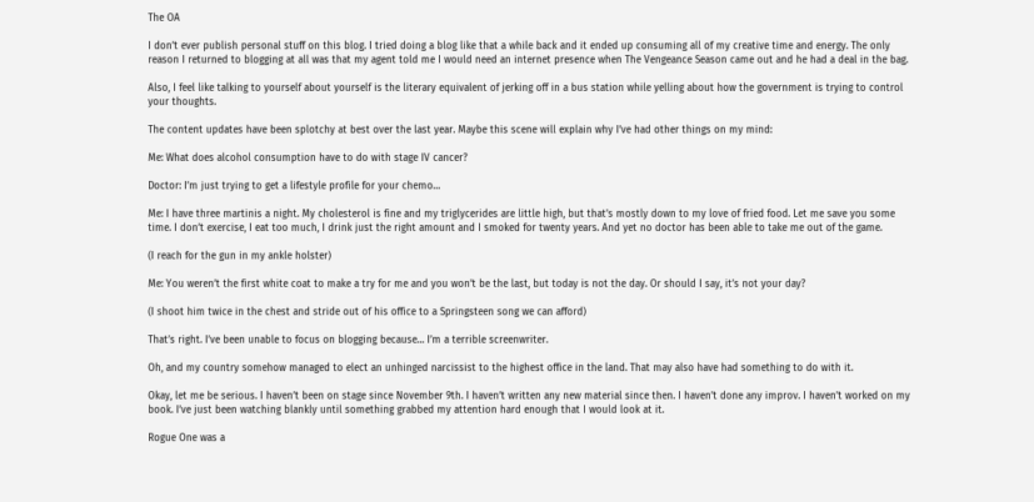The OA

I don’t ever publish personal stuff on this blog. I tried doing a blog like that a while back and it ended up consuming all of my creative time and energy. The only reason I returned to blogging at all was that my agent told me I would need an internet presence when The Vengeance Season came out and he had a deal in the bag.

Also, I feel like talking to yourself about yourself is the literary equivalent of jerking off in a bus station while yelling about how the government is trying to control your thoughts.

The content updates have been splotchy at best over the last year. Maybe this scene will explain why I’ve had other things on my mind:

Me: What does alcohol consumption have to do with stage IV cancer?

Doctor: I’m just trying to get a lifestyle profile for your chemo…

Me: I have three martinis a night. My cholesterol is fine and my triglycerides are little high, but that’s mostly down to my love of fried food. Let me save you some time. I don’t exercise, I eat too much, I drink just the right amount and I smoked for twenty years. And yet no doctor has been able to take me out of the game.

(I reach for the gun in my ankle holster)

Me: You weren’t the first white coat to make a try for me and you won’t be the last, but today is not the day. Or should I say, it’s not your day?

(I shoot him twice in the chest and stride out of his office to a Springsteen song we can afford)

That’s right. I’ve been unable to focus on blogging because… I’m a terrible screenwriter.

Oh, and my country somehow managed to elect an unhinged narcissist to the highest office in the land. That may also have had something to do with it.

Okay, let me be serious. I haven’t been on stage since November 9th. I haven’t written any new material since then. I haven’t done any improv. I haven’t worked on my book. I’ve just been watching blankly until something grabbed my attention hard enough that I would look at it.

Rogue One was a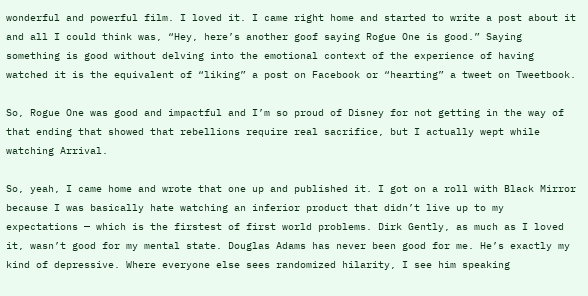wonderful and powerful film. I loved it. I came right home and started to write a post about it and all I could think was, “Hey, here’s another goof saying Rogue One is good.” Saying something is good without delving into the emotional context of the experience of having watched it is the equivalent of “liking” a post on Facebook or “hearting” a tweet on Tweetbook.

So, Rogue One was good and impactful and I’m so proud of Disney for not getting in the way of that ending that showed that rebellions require real sacrifice, but I actually wept while watching Arrival.

So, yeah, I came home and wrote that one up and published it. I got on a roll with Black Mirror because I was basically hate watching an inferior product that didn’t live up to my expectations — which is the firstest of first world problems. Dirk Gently, as much as I loved it, wasn’t good for my mental state. Douglas Adams has never been good for me. He’s exactly my kind of depressive. Where everyone else sees randomized hilarity, I see him speaking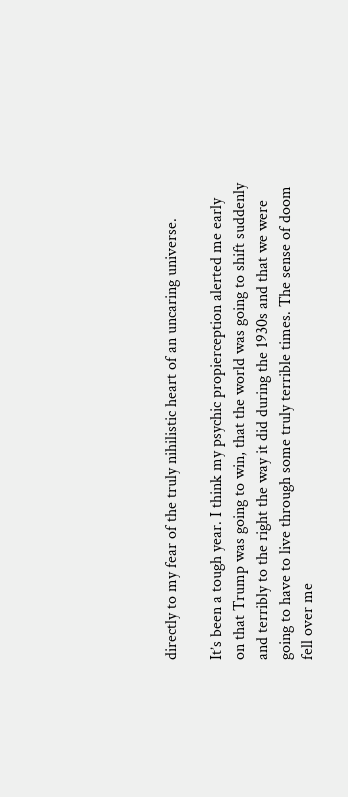directly to my fear of the truly nihilistic heart of an uncaring universe.

It’s been a tough year. I think my psychic propierception alerted me early on that Trump was going to win, that the world was going to shift suddenly and terribly to the right the way it did during the 1930s and that we were going to have to live through some truly terrible times. The sense of doom fell over me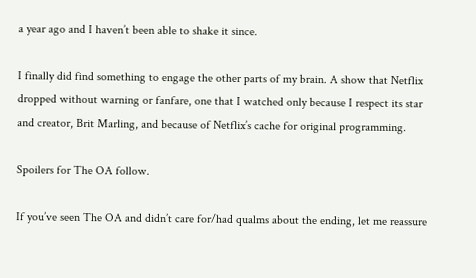a year ago and I haven’t been able to shake it since.

I finally did find something to engage the other parts of my brain. A show that Netflix dropped without warning or fanfare, one that I watched only because I respect its star and creator, Brit Marling, and because of Netflix’s cache for original programming.

Spoilers for The OA follow.

If you’ve seen The OA and didn’t care for/had qualms about the ending, let me reassure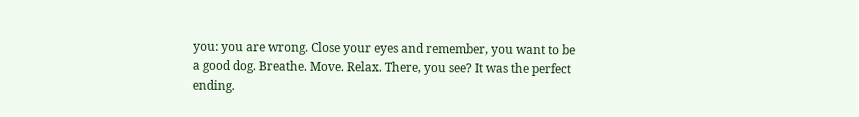you: you are wrong. Close your eyes and remember, you want to be a good dog. Breathe. Move. Relax. There, you see? It was the perfect ending.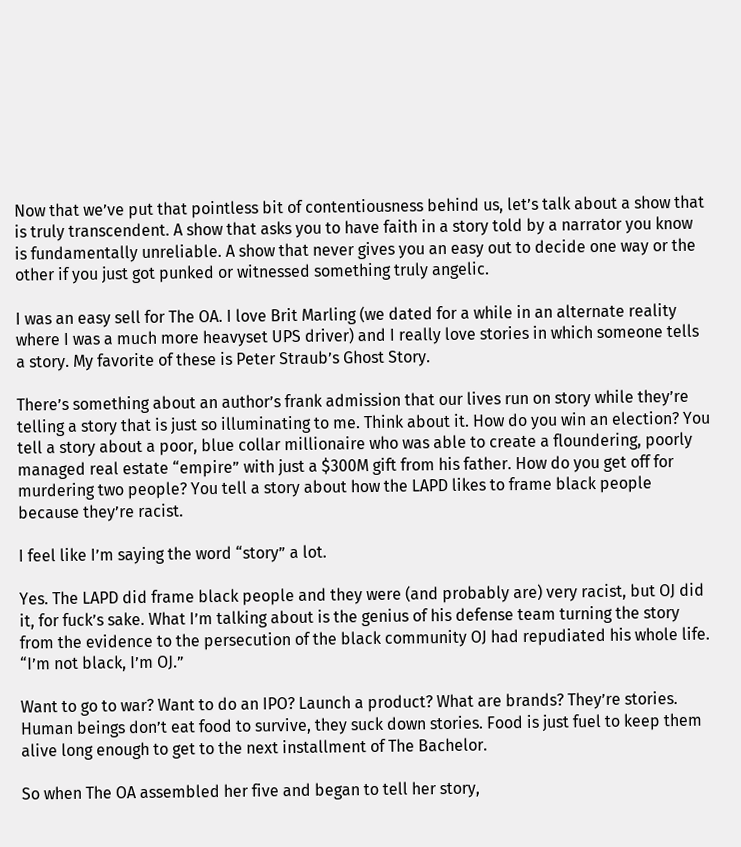Now that we’ve put that pointless bit of contentiousness behind us, let’s talk about a show that is truly transcendent. A show that asks you to have faith in a story told by a narrator you know is fundamentally unreliable. A show that never gives you an easy out to decide one way or the other if you just got punked or witnessed something truly angelic.

I was an easy sell for The OA. I love Brit Marling (we dated for a while in an alternate reality where I was a much more heavyset UPS driver) and I really love stories in which someone tells a story. My favorite of these is Peter Straub’s Ghost Story.

There’s something about an author’s frank admission that our lives run on story while they’re telling a story that is just so illuminating to me. Think about it. How do you win an election? You tell a story about a poor, blue collar millionaire who was able to create a floundering, poorly managed real estate “empire” with just a $300M gift from his father. How do you get off for murdering two people? You tell a story about how the LAPD likes to frame black people because they’re racist.

I feel like I’m saying the word “story” a lot.

Yes. The LAPD did frame black people and they were (and probably are) very racist, but OJ did it, for fuck’s sake. What I’m talking about is the genius of his defense team turning the story from the evidence to the persecution of the black community OJ had repudiated his whole life. “I’m not black, I’m OJ.”

Want to go to war? Want to do an IPO? Launch a product? What are brands? They’re stories. Human beings don’t eat food to survive, they suck down stories. Food is just fuel to keep them alive long enough to get to the next installment of The Bachelor.

So when The OA assembled her five and began to tell her story,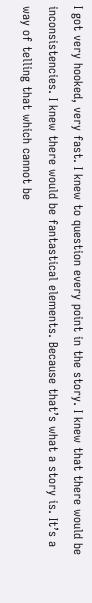I got very hooked, very fast. I knew to question every point in the story. I knew that there would be inconsistencies. I knew there would be fantastical elements. Because that’s what a story is. It’s a way of telling that which cannot be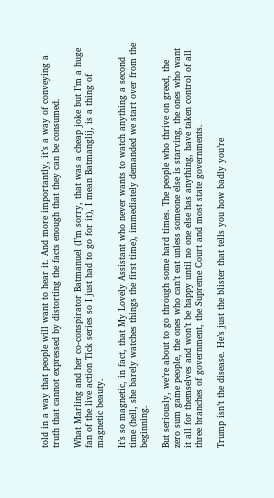told in a way that people will want to hear it. And more importantly, it’s a way of conveying a truth that cannot expressed by distorting the facts enough that they can be consumed.

What Marling and her co-conspirator Batmanuel (I’m sorry, that was a cheap joke but I’m a huge fan of the live action Tick series so I just had to go for it), I mean Batmanglij, is a thing of magnetic beauty.

It’s so magnetic, in fact, that My Lovely Assistant who never wants to watch anything a second time (hell, she barely watches things the first time), immediately demanded we start over from the beginning.

But seriously, we’re about to go through some hard times. The people who thrive on greed, the zero sum game people, the ones who can’t eat unless someone else is starving, the ones who want it all for themselves and won’t be happy until no one else has anything, have taken control of all three branches of government, the Supreme Court and most state governments.

Trump isn’t the disease. He’s just the blister that tells you how badly you’re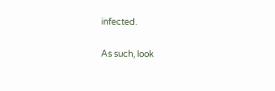infected.

As such, look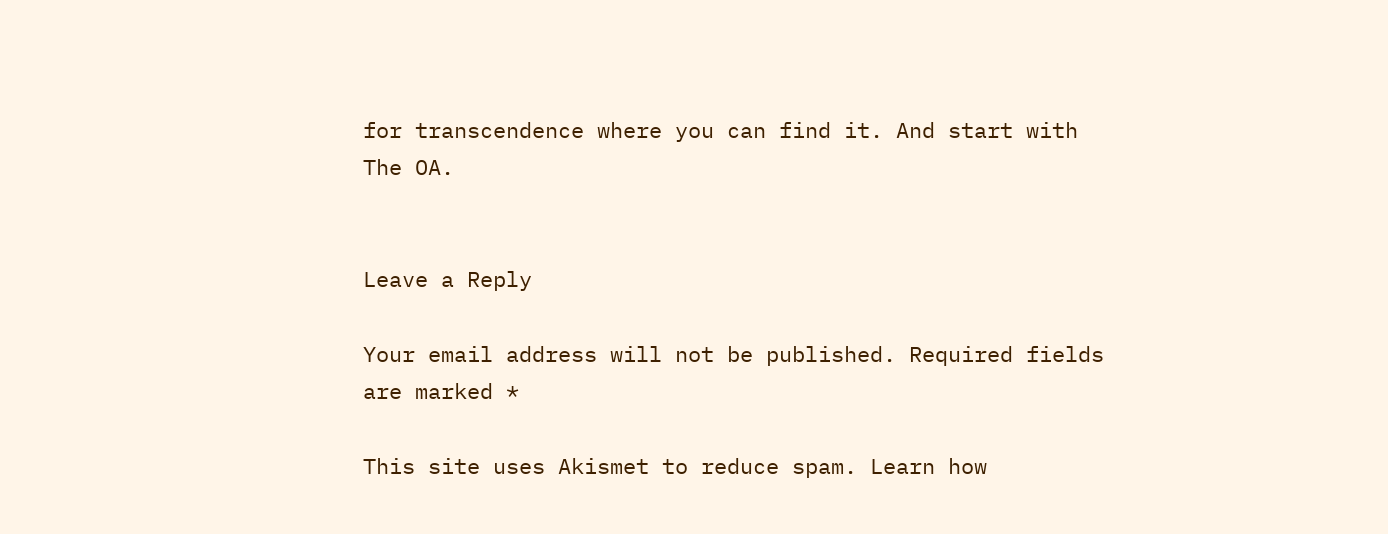for transcendence where you can find it. And start with The OA.


Leave a Reply

Your email address will not be published. Required fields are marked *

This site uses Akismet to reduce spam. Learn how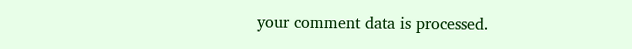your comment data is processed.